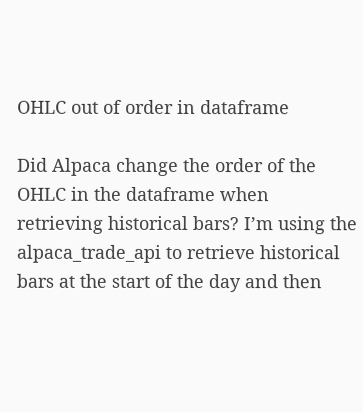OHLC out of order in dataframe

Did Alpaca change the order of the OHLC in the dataframe when retrieving historical bars? I’m using the alpaca_trade_api to retrieve historical bars at the start of the day and then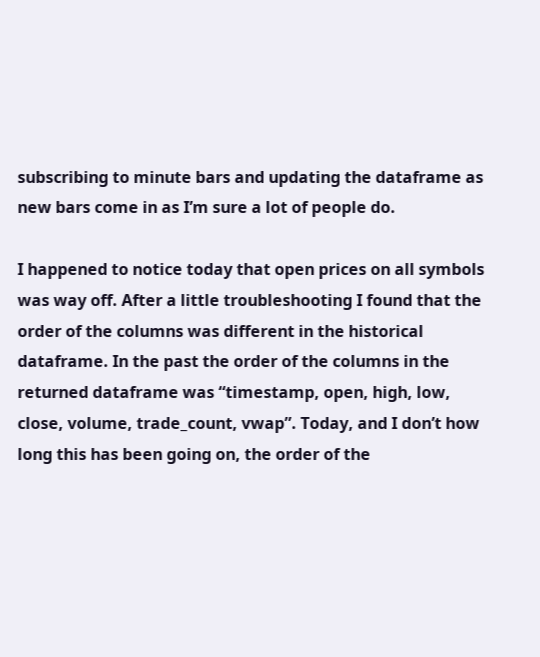subscribing to minute bars and updating the dataframe as new bars come in as I’m sure a lot of people do.

I happened to notice today that open prices on all symbols was way off. After a little troubleshooting I found that the order of the columns was different in the historical dataframe. In the past the order of the columns in the returned dataframe was “timestamp, open, high, low, close, volume, trade_count, vwap”. Today, and I don’t how long this has been going on, the order of the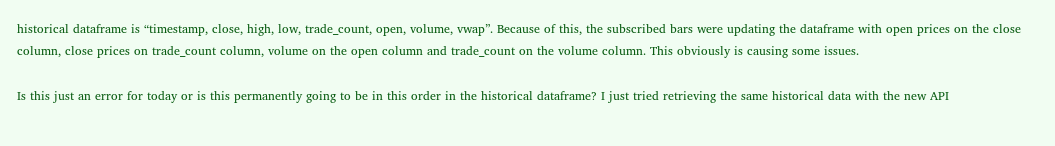historical dataframe is “timestamp, close, high, low, trade_count, open, volume, vwap”. Because of this, the subscribed bars were updating the dataframe with open prices on the close column, close prices on trade_count column, volume on the open column and trade_count on the volume column. This obviously is causing some issues.

Is this just an error for today or is this permanently going to be in this order in the historical dataframe? I just tried retrieving the same historical data with the new API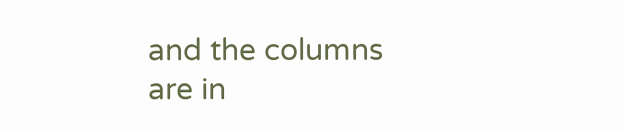and the columns are in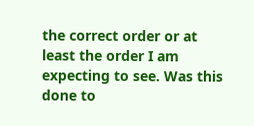the correct order or at least the order I am expecting to see. Was this done to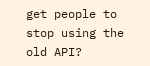get people to stop using the old API?